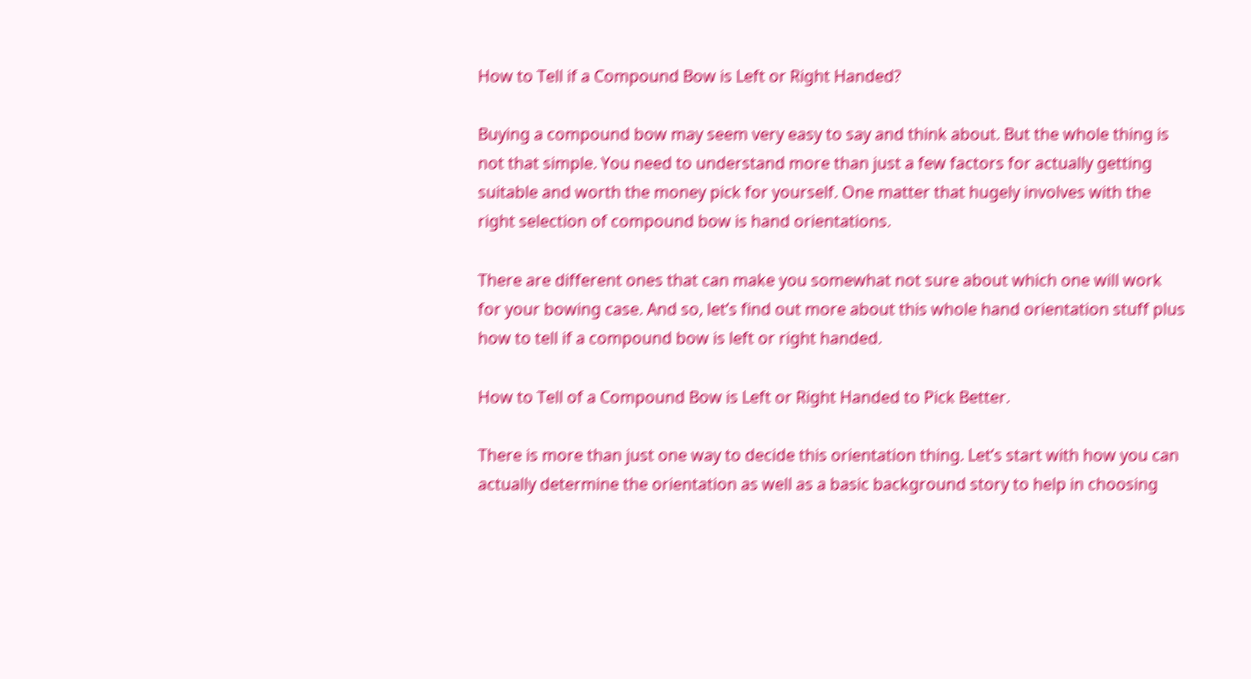How to Tell if a Compound Bow is Left or Right Handed?

Buying a compound bow may seem very easy to say and think about. But the whole thing is not that simple. You need to understand more than just a few factors for actually getting suitable and worth the money pick for yourself. One matter that hugely involves with the right selection of compound bow is hand orientations.

There are different ones that can make you somewhat not sure about which one will work for your bowing case. And so, let’s find out more about this whole hand orientation stuff plus how to tell if a compound bow is left or right handed.

How to Tell of a Compound Bow is Left or Right Handed to Pick Better.

There is more than just one way to decide this orientation thing. Let’s start with how you can actually determine the orientation as well as a basic background story to help in choosing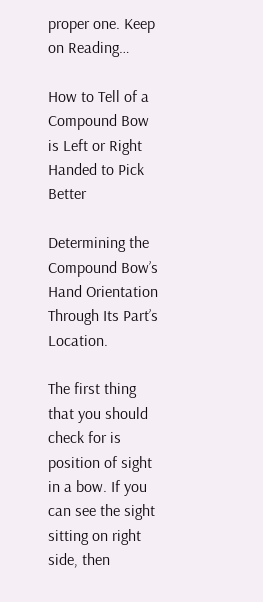proper one. Keep on Reading…

How to Tell of a Compound Bow is Left or Right Handed to Pick Better

Determining the Compound Bow’s Hand Orientation Through Its Part’s Location.

The first thing that you should check for is position of sight in a bow. If you can see the sight sitting on right side, then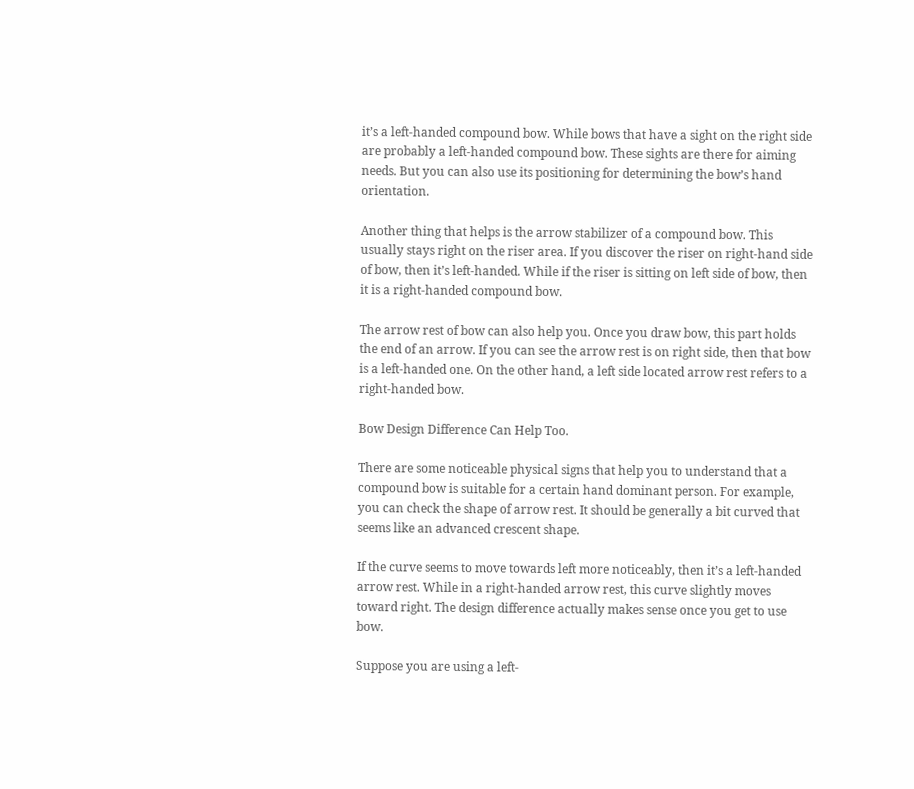it’s a left-handed compound bow. While bows that have a sight on the right side are probably a left-handed compound bow. These sights are there for aiming needs. But you can also use its positioning for determining the bow’s hand orientation.

Another thing that helps is the arrow stabilizer of a compound bow. This usually stays right on the riser area. If you discover the riser on right-hand side of bow, then it’s left-handed. While if the riser is sitting on left side of bow, then it is a right-handed compound bow.

The arrow rest of bow can also help you. Once you draw bow, this part holds the end of an arrow. If you can see the arrow rest is on right side, then that bow is a left-handed one. On the other hand, a left side located arrow rest refers to a right-handed bow.

Bow Design Difference Can Help Too.

There are some noticeable physical signs that help you to understand that a compound bow is suitable for a certain hand dominant person. For example, you can check the shape of arrow rest. It should be generally a bit curved that seems like an advanced crescent shape.

If the curve seems to move towards left more noticeably, then it’s a left-handed arrow rest. While in a right-handed arrow rest, this curve slightly moves toward right. The design difference actually makes sense once you get to use bow.

Suppose you are using a left-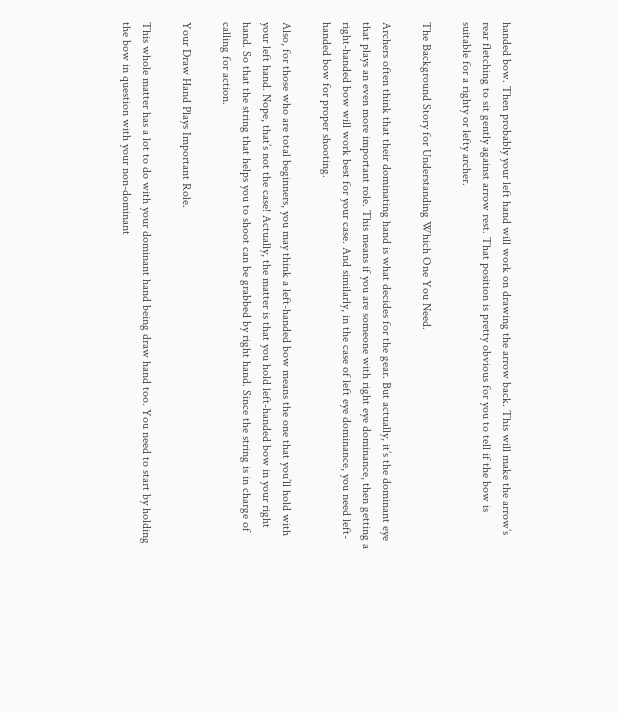handed bow. Then probably your left hand will work on drawing the arrow back. This will make the arrow’s rear fletching to sit gently against arrow rest. That position is pretty obvious for you to tell if the bow is suitable for a righty or lefty archer.

The Background Story for Understanding Which One You Need.

Archers often think that their dominating hand is what decides for the gear. But actually, it’s the dominant eye that plays an even more important role. This means if you are someone with right eye dominance, then getting a right-handed bow will work best for your case. And similarly, in the case of left eye dominance, you need left-handed bow for proper shooting.

Also, for those who are total beginners, you may think a left-handed bow means the one that you’ll hold with your left hand. Nope, that’s not the case! Actually, the matter is that you hold left-handed bow in your right hand. So that the string that helps you to shoot can be grabbed by right hand. Since the string is in charge of calling for action.

Your Draw Hand Plays Important Role.

This whole matter has a lot to do with your dominant hand being draw hand too. You need to start by holding the bow in question with your non-dominant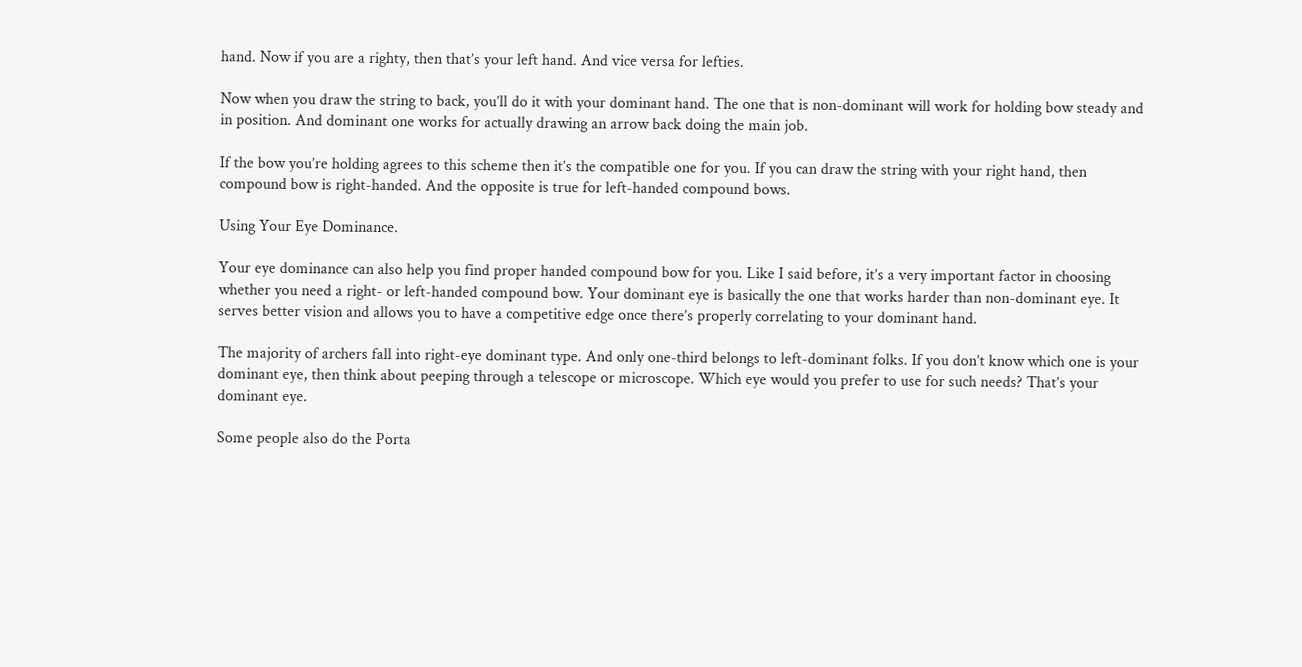hand. Now if you are a righty, then that’s your left hand. And vice versa for lefties.

Now when you draw the string to back, you’ll do it with your dominant hand. The one that is non-dominant will work for holding bow steady and in position. And dominant one works for actually drawing an arrow back doing the main job.

If the bow you’re holding agrees to this scheme then it’s the compatible one for you. If you can draw the string with your right hand, then compound bow is right-handed. And the opposite is true for left-handed compound bows.

Using Your Eye Dominance.

Your eye dominance can also help you find proper handed compound bow for you. Like I said before, it’s a very important factor in choosing whether you need a right- or left-handed compound bow. Your dominant eye is basically the one that works harder than non-dominant eye. It serves better vision and allows you to have a competitive edge once there’s properly correlating to your dominant hand.

The majority of archers fall into right-eye dominant type. And only one-third belongs to left-dominant folks. If you don’t know which one is your dominant eye, then think about peeping through a telescope or microscope. Which eye would you prefer to use for such needs? That’s your dominant eye.

Some people also do the Porta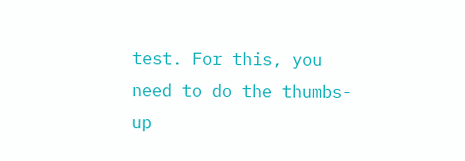test. For this, you need to do the thumbs-up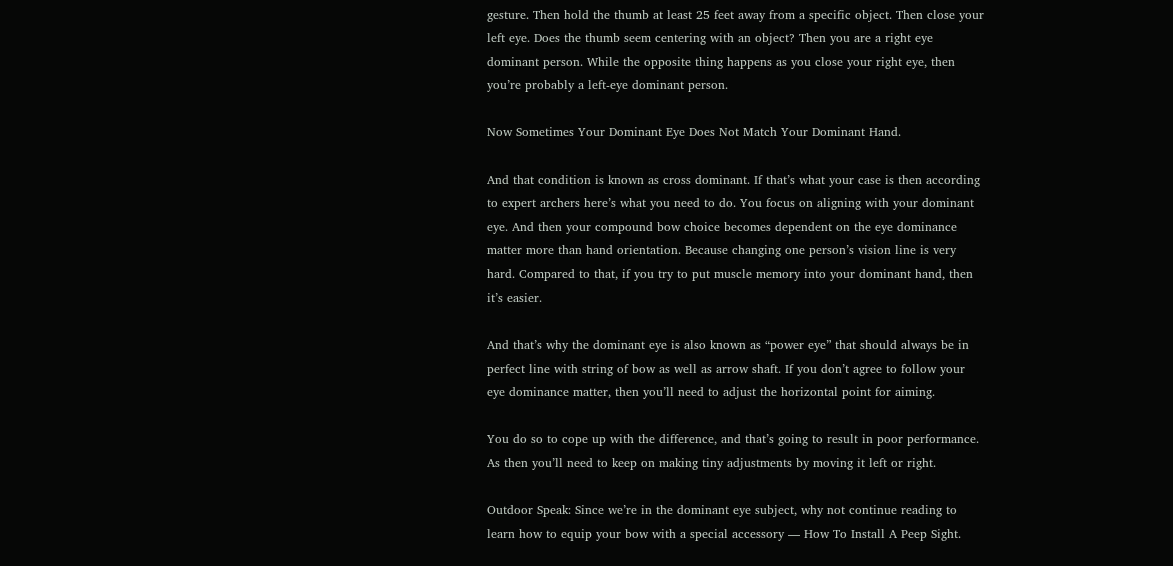gesture. Then hold the thumb at least 25 feet away from a specific object. Then close your left eye. Does the thumb seem centering with an object? Then you are a right eye dominant person. While the opposite thing happens as you close your right eye, then you’re probably a left-eye dominant person.

Now Sometimes Your Dominant Eye Does Not Match Your Dominant Hand.

And that condition is known as cross dominant. If that’s what your case is then according to expert archers here’s what you need to do. You focus on aligning with your dominant eye. And then your compound bow choice becomes dependent on the eye dominance matter more than hand orientation. Because changing one person’s vision line is very hard. Compared to that, if you try to put muscle memory into your dominant hand, then it’s easier.

And that’s why the dominant eye is also known as “power eye” that should always be in perfect line with string of bow as well as arrow shaft. If you don’t agree to follow your eye dominance matter, then you’ll need to adjust the horizontal point for aiming.

You do so to cope up with the difference, and that’s going to result in poor performance. As then you’ll need to keep on making tiny adjustments by moving it left or right.

Outdoor Speak: Since we’re in the dominant eye subject, why not continue reading to learn how to equip your bow with a special accessory — How To Install A Peep Sight.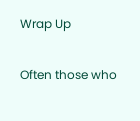Wrap Up

Often those who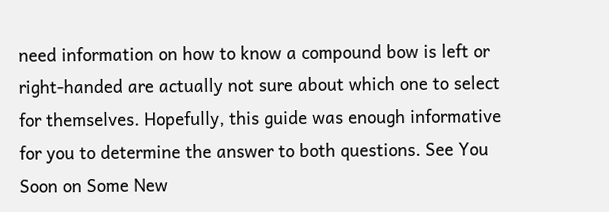need information on how to know a compound bow is left or right-handed are actually not sure about which one to select for themselves. Hopefully, this guide was enough informative for you to determine the answer to both questions. See You Soon on Some New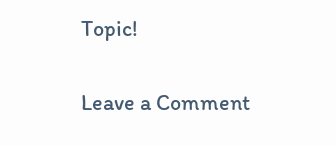Topic!

Leave a Comment